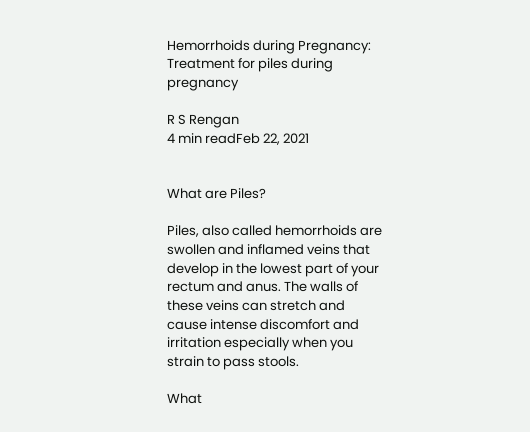Hemorrhoids during Pregnancy: Treatment for piles during pregnancy

R S Rengan
4 min readFeb 22, 2021


What are Piles?

Piles, also called hemorrhoids are swollen and inflamed veins that develop in the lowest part of your rectum and anus. The walls of these veins can stretch and cause intense discomfort and irritation especially when you strain to pass stools.

What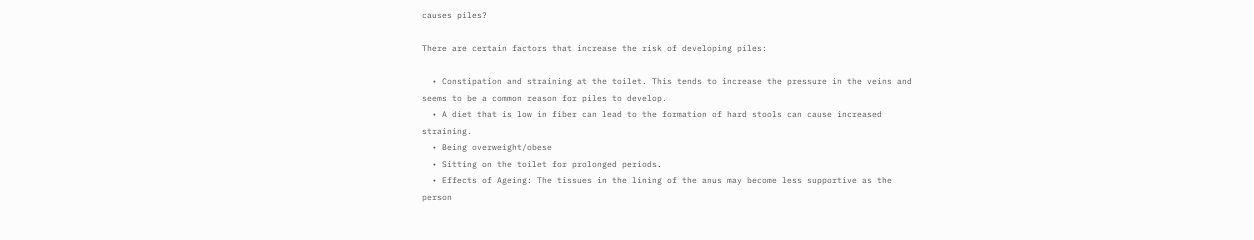causes piles?

There are certain factors that increase the risk of developing piles:

  • Constipation and straining at the toilet. This tends to increase the pressure in the veins and seems to be a common reason for piles to develop.
  • A diet that is low in fiber can lead to the formation of hard stools can cause increased straining.
  • Being overweight/obese
  • Sitting on the toilet for prolonged periods.
  • Effects of Ageing: The tissues in the lining of the anus may become less supportive as the person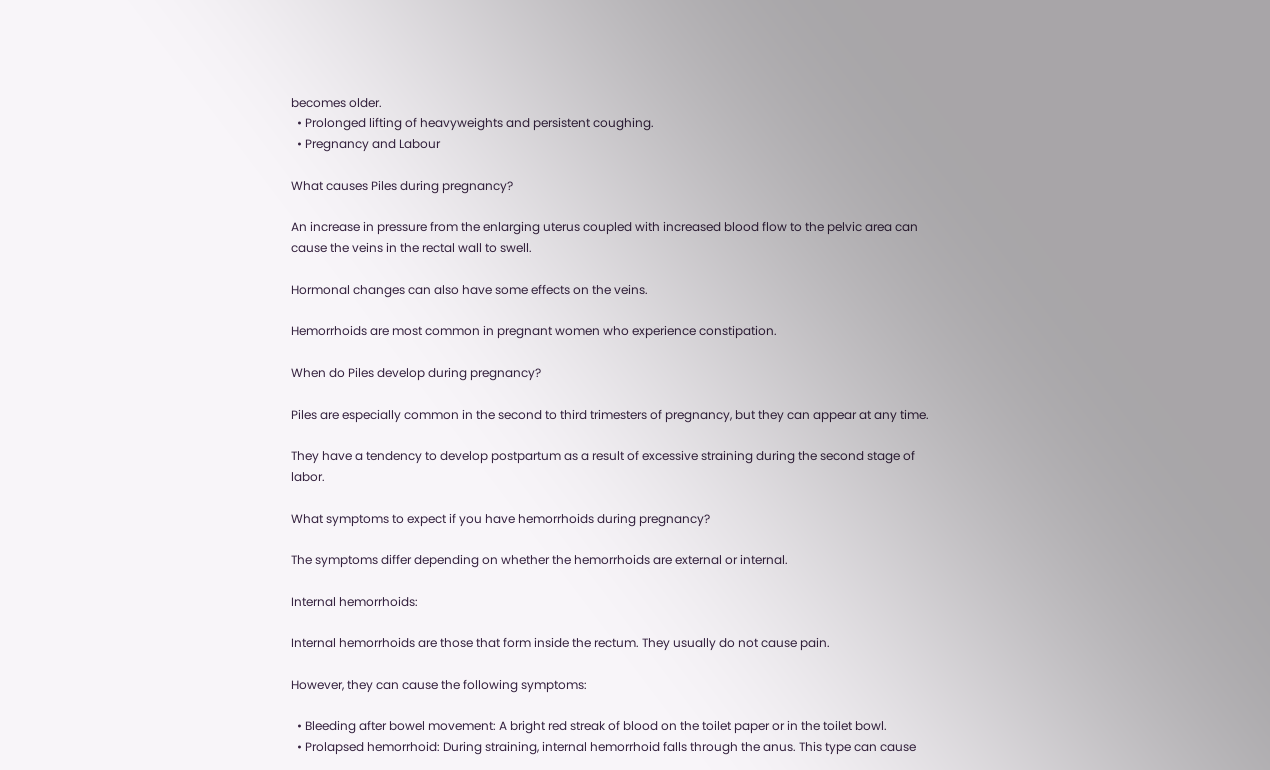becomes older.
  • Prolonged lifting of heavyweights and persistent coughing.
  • Pregnancy and Labour

What causes Piles during pregnancy?

An increase in pressure from the enlarging uterus coupled with increased blood flow to the pelvic area can cause the veins in the rectal wall to swell.

Hormonal changes can also have some effects on the veins.

Hemorrhoids are most common in pregnant women who experience constipation.

When do Piles develop during pregnancy?

Piles are especially common in the second to third trimesters of pregnancy, but they can appear at any time.

They have a tendency to develop postpartum as a result of excessive straining during the second stage of labor.

What symptoms to expect if you have hemorrhoids during pregnancy?

The symptoms differ depending on whether the hemorrhoids are external or internal.

Internal hemorrhoids:

Internal hemorrhoids are those that form inside the rectum. They usually do not cause pain.

However, they can cause the following symptoms:

  • Bleeding after bowel movement: A bright red streak of blood on the toilet paper or in the toilet bowl.
  • Prolapsed hemorrhoid: During straining, internal hemorrhoid falls through the anus. This type can cause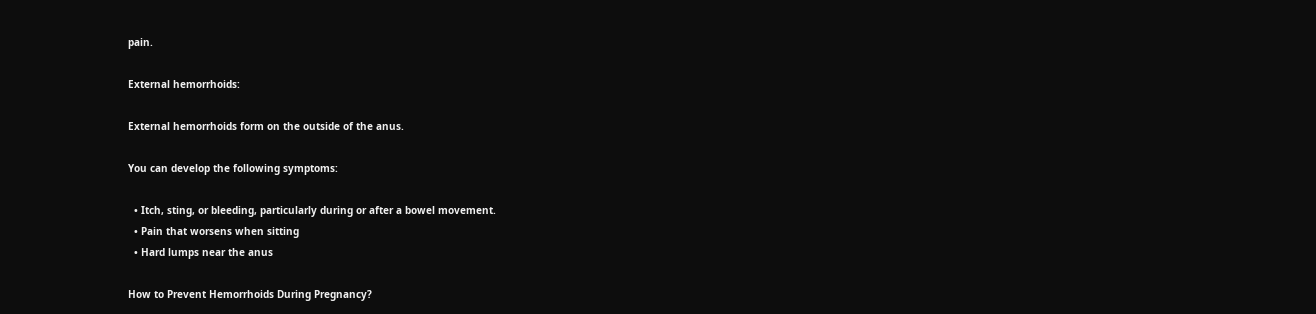pain.

External hemorrhoids:

External hemorrhoids form on the outside of the anus.

You can develop the following symptoms:

  • Itch, sting, or bleeding, particularly during or after a bowel movement.
  • Pain that worsens when sitting
  • Hard lumps near the anus

How to Prevent Hemorrhoids During Pregnancy?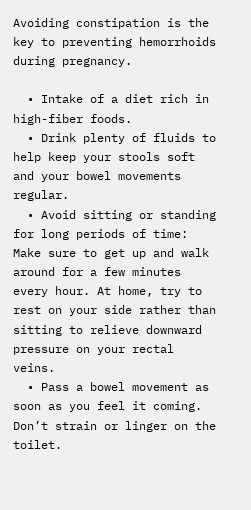Avoiding constipation is the key to preventing hemorrhoids during pregnancy.

  • Intake of a diet rich in high-fiber foods.
  • Drink plenty of fluids to help keep your stools soft and your bowel movements regular.
  • Avoid sitting or standing for long periods of time: Make sure to get up and walk around for a few minutes every hour. At home, try to rest on your side rather than sitting to relieve downward pressure on your rectal veins.
  • Pass a bowel movement as soon as you feel it coming. Don’t strain or linger on the toilet.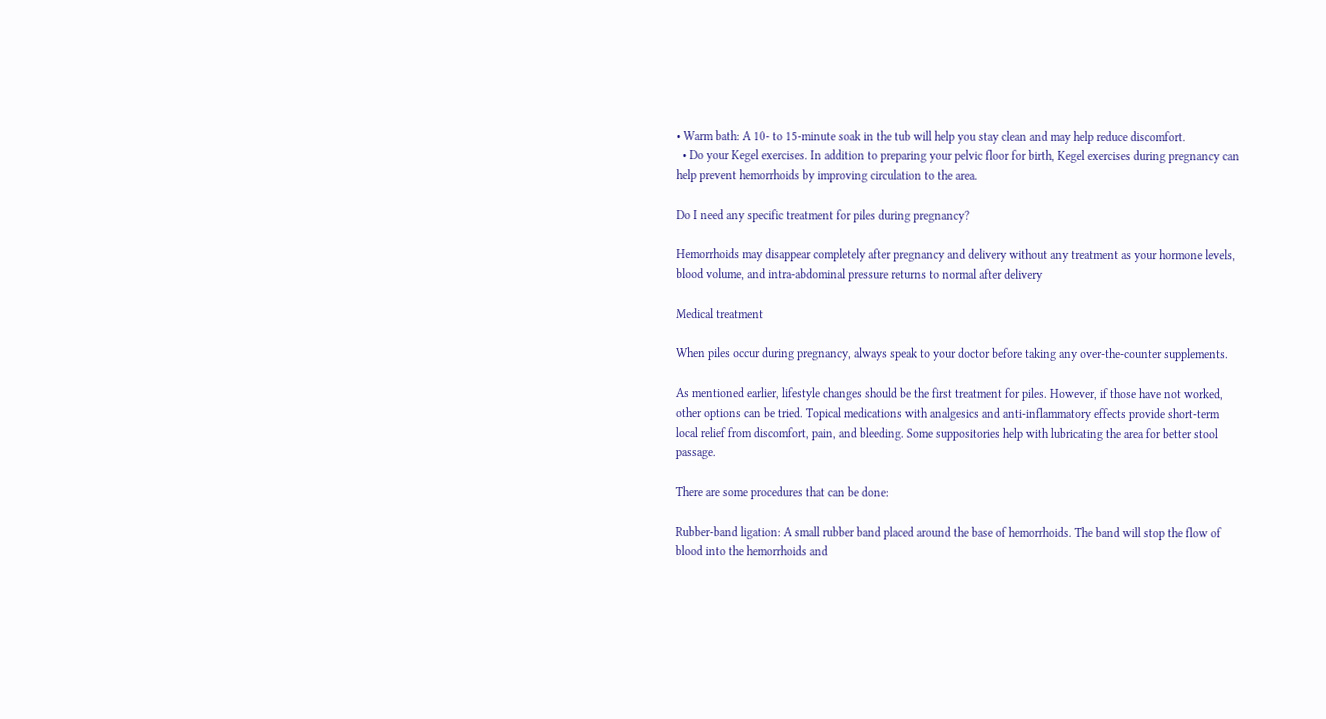• Warm bath: A 10- to 15-minute soak in the tub will help you stay clean and may help reduce discomfort.
  • Do your Kegel exercises. In addition to preparing your pelvic floor for birth, Kegel exercises during pregnancy can help prevent hemorrhoids by improving circulation to the area.

Do I need any specific treatment for piles during pregnancy?

Hemorrhoids may disappear completely after pregnancy and delivery without any treatment as your hormone levels, blood volume, and intra-abdominal pressure returns to normal after delivery

Medical treatment

When piles occur during pregnancy, always speak to your doctor before taking any over-the-counter supplements.

As mentioned earlier, lifestyle changes should be the first treatment for piles. However, if those have not worked, other options can be tried. Topical medications with analgesics and anti-inflammatory effects provide short-term local relief from discomfort, pain, and bleeding. Some suppositories help with lubricating the area for better stool passage.

There are some procedures that can be done:

Rubber-band ligation: A small rubber band placed around the base of hemorrhoids. The band will stop the flow of blood into the hemorrhoids and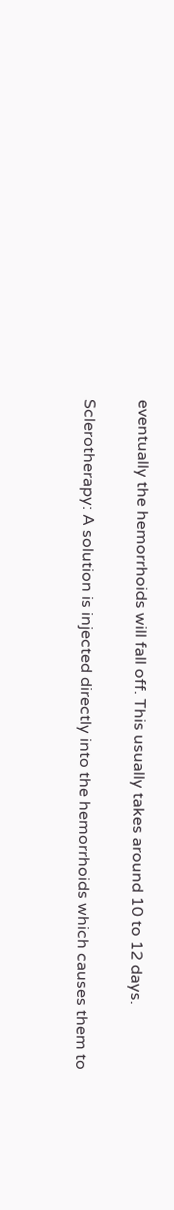eventually the hemorrhoids will fall off. This usually takes around 10 to 12 days.

Sclerotherapy: A solution is injected directly into the hemorrhoids which causes them to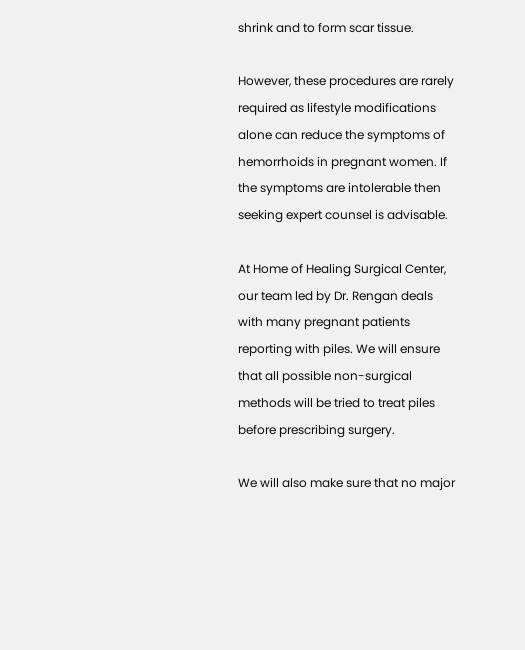shrink and to form scar tissue.

However, these procedures are rarely required as lifestyle modifications alone can reduce the symptoms of hemorrhoids in pregnant women. If the symptoms are intolerable then seeking expert counsel is advisable.

At Home of Healing Surgical Center, our team led by Dr. Rengan deals with many pregnant patients reporting with piles. We will ensure that all possible non-surgical methods will be tried to treat piles before prescribing surgery.

We will also make sure that no major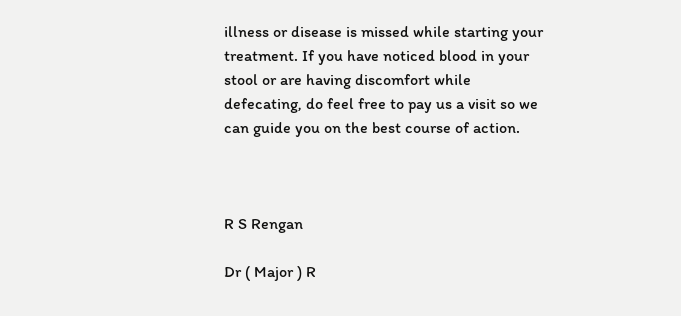illness or disease is missed while starting your treatment. If you have noticed blood in your stool or are having discomfort while defecating, do feel free to pay us a visit so we can guide you on the best course of action.



R S Rengan

Dr ( Major ) R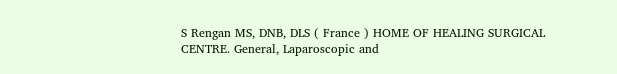S Rengan MS, DNB, DLS ( France ) HOME OF HEALING SURGICAL CENTRE. General, Laparoscopic and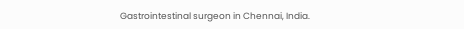Gastrointestinal surgeon in Chennai, India.